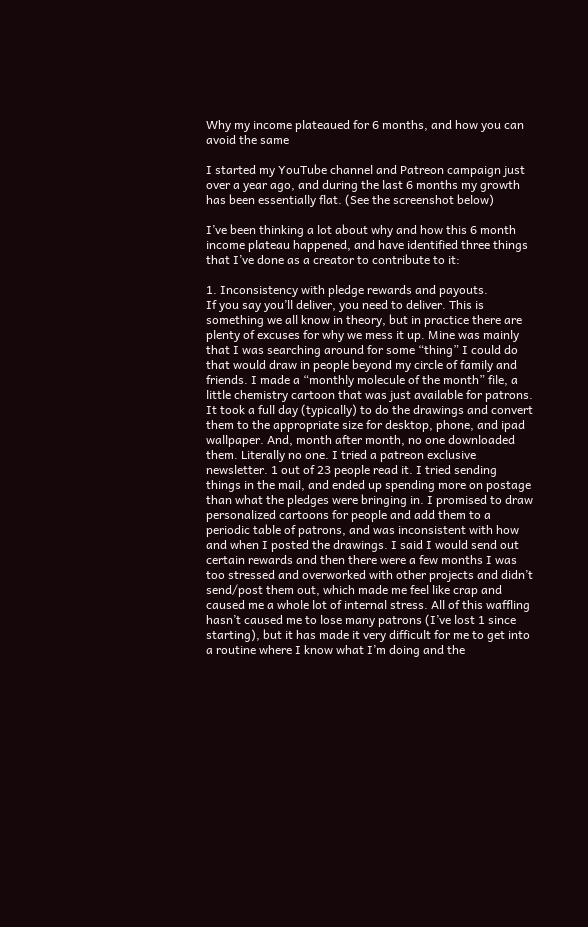Why my income plateaued for 6 months, and how you can avoid the same

I started my YouTube channel and Patreon campaign just over a year ago, and during the last 6 months my growth has been essentially flat. (See the screenshot below)

I’ve been thinking a lot about why and how this 6 month income plateau happened, and have identified three things that I’ve done as a creator to contribute to it:

1. Inconsistency with pledge rewards and payouts.
If you say you’ll deliver, you need to deliver. This is something we all know in theory, but in practice there are plenty of excuses for why we mess it up. Mine was mainly that I was searching around for some “thing” I could do that would draw in people beyond my circle of family and friends. I made a “monthly molecule of the month” file, a little chemistry cartoon that was just available for patrons. It took a full day (typically) to do the drawings and convert them to the appropriate size for desktop, phone, and ipad wallpaper. And, month after month, no one downloaded them. Literally no one. I tried a patreon exclusive newsletter. 1 out of 23 people read it. I tried sending things in the mail, and ended up spending more on postage than what the pledges were bringing in. I promised to draw personalized cartoons for people and add them to a periodic table of patrons, and was inconsistent with how and when I posted the drawings. I said I would send out certain rewards and then there were a few months I was too stressed and overworked with other projects and didn’t send/post them out, which made me feel like crap and caused me a whole lot of internal stress. All of this waffling hasn’t caused me to lose many patrons (I’ve lost 1 since starting), but it has made it very difficult for me to get into a routine where I know what I’m doing and the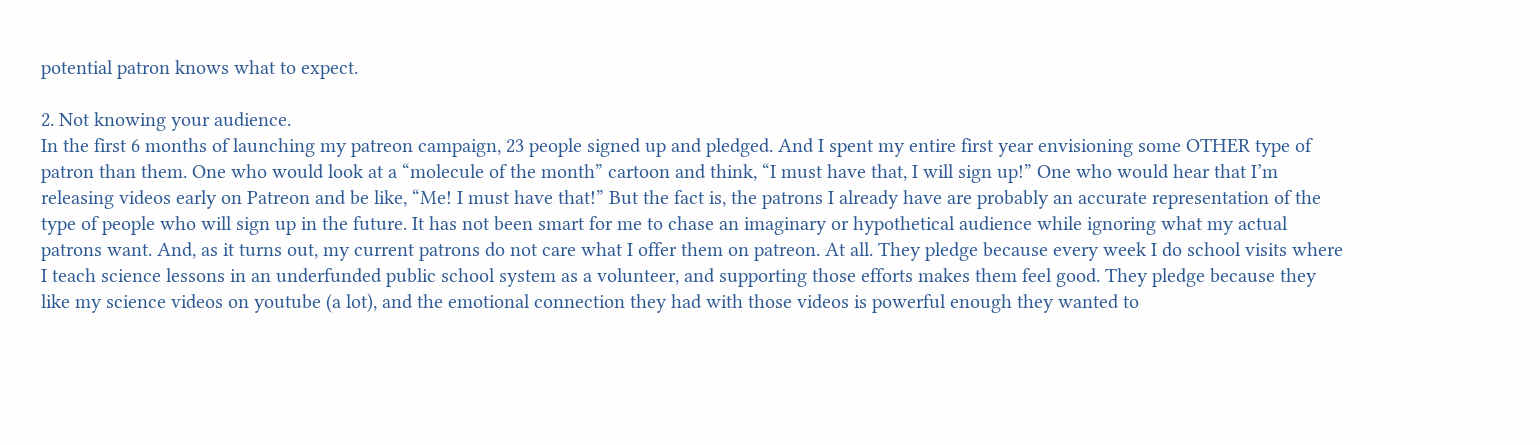potential patron knows what to expect.

2. Not knowing your audience.
In the first 6 months of launching my patreon campaign, 23 people signed up and pledged. And I spent my entire first year envisioning some OTHER type of patron than them. One who would look at a “molecule of the month” cartoon and think, “I must have that, I will sign up!” One who would hear that I’m releasing videos early on Patreon and be like, “Me! I must have that!” But the fact is, the patrons I already have are probably an accurate representation of the type of people who will sign up in the future. It has not been smart for me to chase an imaginary or hypothetical audience while ignoring what my actual patrons want. And, as it turns out, my current patrons do not care what I offer them on patreon. At all. They pledge because every week I do school visits where I teach science lessons in an underfunded public school system as a volunteer, and supporting those efforts makes them feel good. They pledge because they like my science videos on youtube (a lot), and the emotional connection they had with those videos is powerful enough they wanted to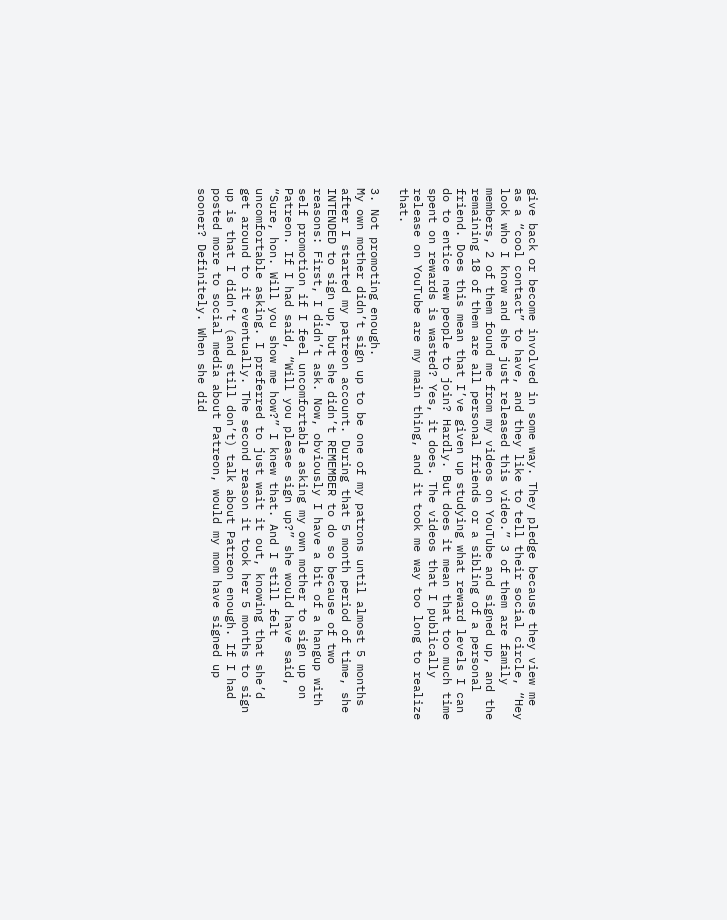give back or become involved in some way. They pledge because they view me as a “cool contact” to have, and they like to tell their social circle, “Hey look who I know and she just released this video.” 3 of them are family members, 2 of them found me from my videos on YouTube and signed up, and the remaining 18 of them are all personal friends or a sibling of a personal friend. Does this mean that I’ve given up studying what reward levels I can do to entice new people to join? Hardly. But does it mean that too much time spent on rewards is wasted? Yes, it does. The videos that I publically release on YouTube are my main thing, and it took me way too long to realize that.

3. Not promoting enough.
My own mother didn’t sign up to be one of my patrons until almost 5 months after I started my patreon account. During that 5 month period of time, she INTENDED to sign up, but she didn’t REMEMBER to do so because of two reasons: First, I didn’t ask. Now, obviously I have a bit of a hangup with self promotion if I feel uncomfortable asking my own mother to sign up on Patreon. If I had said, “Will you please sign up?” she would have said, “Sure, hon. Will you show me how?” I knew that. And I still felt uncomfortable asking. I preferred to just wait it out, knowing that she’d get around to it eventually. The second reason it took her 5 months to sign up is that I didn’t (and still don’t) talk about Patreon enough. If I had posted more to social media about Patreon, would my mom have signed up sooner? Definitely. When she did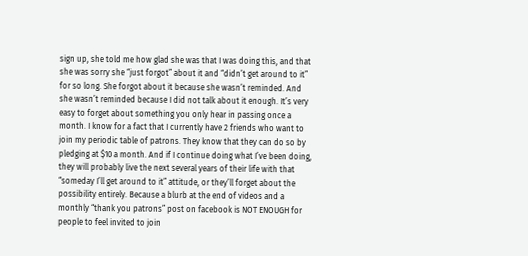sign up, she told me how glad she was that I was doing this, and that she was sorry she “just forgot” about it and “didn’t get around to it” for so long. She forgot about it because she wasn’t reminded. And she wasn’t reminded because I did not talk about it enough. It’s very easy to forget about something you only hear in passing once a month. I know for a fact that I currently have 2 friends who want to join my periodic table of patrons. They know that they can do so by pledging at $10 a month. And if I continue doing what I’ve been doing, they will probably live the next several years of their life with that “someday I’ll get around to it” attitude, or they’ll forget about the possibility entirely. Because a blurb at the end of videos and a monthly “thank you patrons” post on facebook is NOT ENOUGH for people to feel invited to join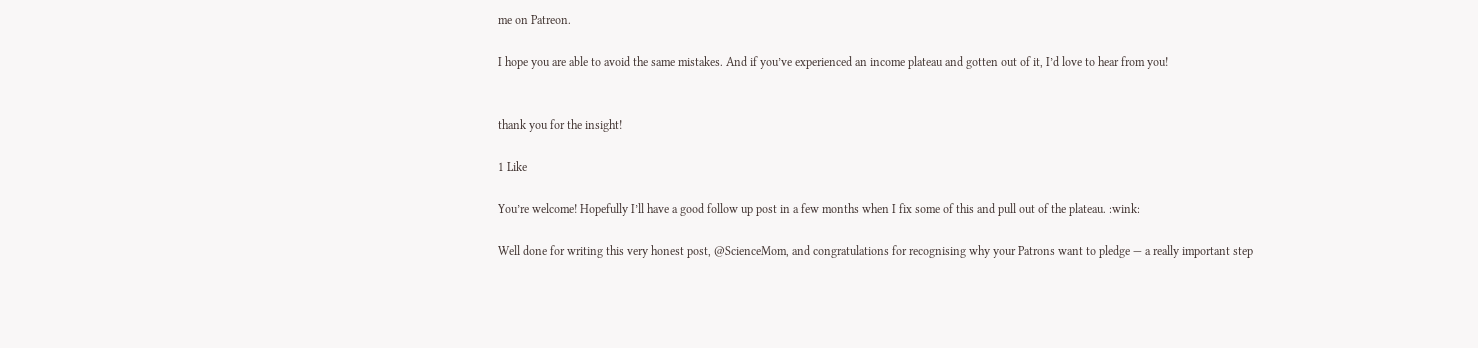me on Patreon.

I hope you are able to avoid the same mistakes. And if you’ve experienced an income plateau and gotten out of it, I’d love to hear from you!


thank you for the insight!

1 Like

You’re welcome! Hopefully I’ll have a good follow up post in a few months when I fix some of this and pull out of the plateau. :wink:

Well done for writing this very honest post, @ScienceMom, and congratulations for recognising why your Patrons want to pledge — a really important step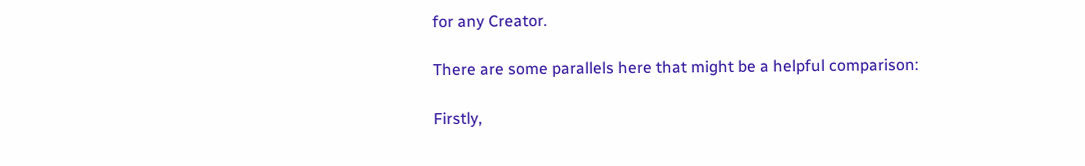for any Creator.

There are some parallels here that might be a helpful comparison:

Firstly,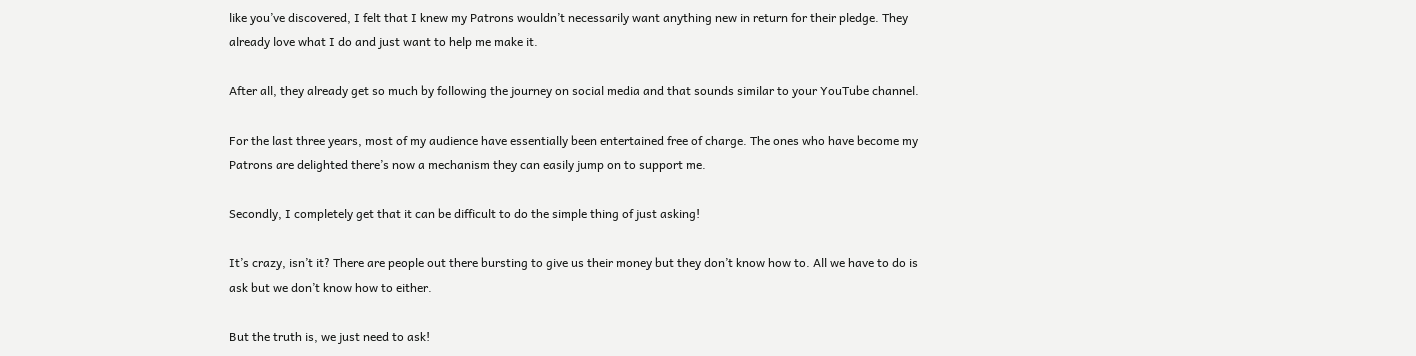like you’ve discovered, I felt that I knew my Patrons wouldn’t necessarily want anything new in return for their pledge. They already love what I do and just want to help me make it.

After all, they already get so much by following the journey on social media and that sounds similar to your YouTube channel.

For the last three years, most of my audience have essentially been entertained free of charge. The ones who have become my Patrons are delighted there’s now a mechanism they can easily jump on to support me.

Secondly, I completely get that it can be difficult to do the simple thing of just asking!

It’s crazy, isn’t it? There are people out there bursting to give us their money but they don’t know how to. All we have to do is ask but we don’t know how to either.

But the truth is, we just need to ask!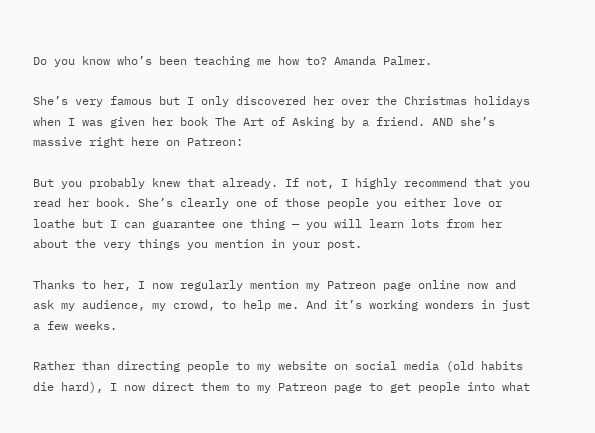Do you know who’s been teaching me how to? Amanda Palmer.

She’s very famous but I only discovered her over the Christmas holidays when I was given her book The Art of Asking by a friend. AND she’s massive right here on Patreon:

But you probably knew that already. If not, I highly recommend that you read her book. She’s clearly one of those people you either love or loathe but I can guarantee one thing — you will learn lots from her about the very things you mention in your post.

Thanks to her, I now regularly mention my Patreon page online now and ask my audience, my crowd, to help me. And it’s working wonders in just a few weeks.

Rather than directing people to my website on social media (old habits die hard), I now direct them to my Patreon page to get people into what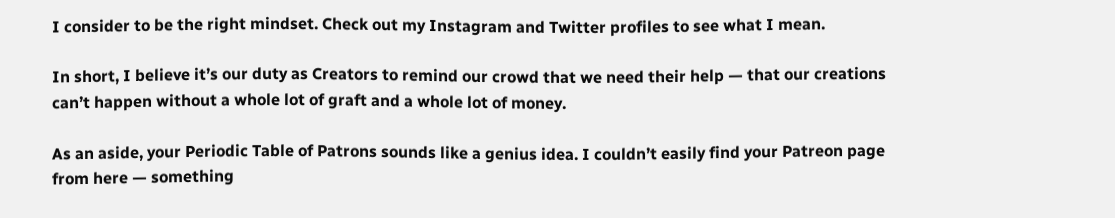I consider to be the right mindset. Check out my Instagram and Twitter profiles to see what I mean.

In short, I believe it’s our duty as Creators to remind our crowd that we need their help — that our creations can’t happen without a whole lot of graft and a whole lot of money.

As an aside, your Periodic Table of Patrons sounds like a genius idea. I couldn’t easily find your Patreon page from here — something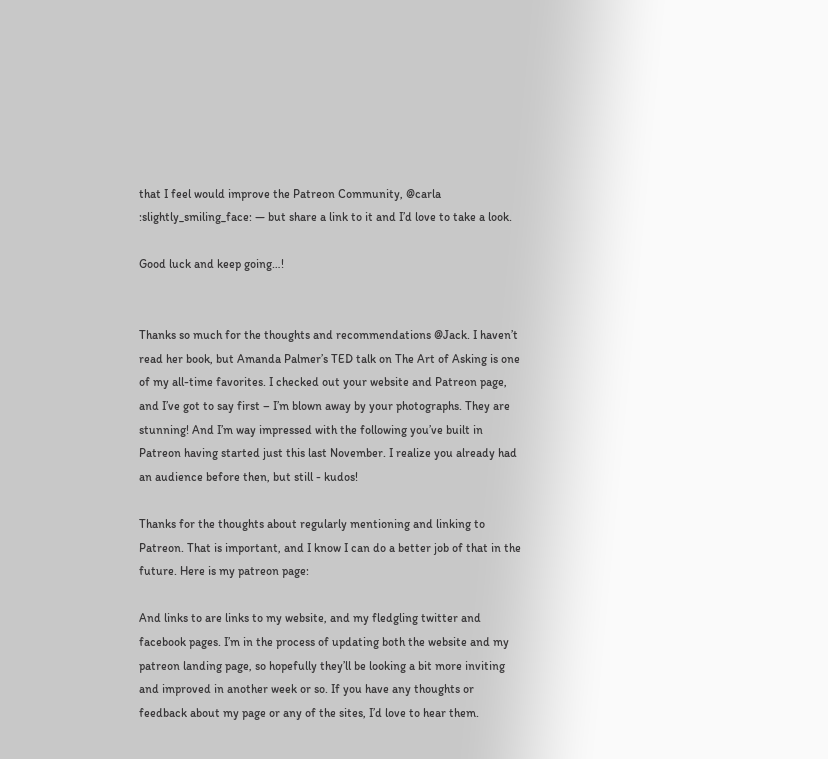that I feel would improve the Patreon Community, @carla :slightly_smiling_face: — but share a link to it and I’d love to take a look.

Good luck and keep going…!


Thanks so much for the thoughts and recommendations @Jack. I haven’t read her book, but Amanda Palmer’s TED talk on The Art of Asking is one of my all-time favorites. I checked out your website and Patreon page, and I’ve got to say first – I’m blown away by your photographs. They are stunning! And I’m way impressed with the following you’ve built in Patreon having started just this last November. I realize you already had an audience before then, but still - kudos!

Thanks for the thoughts about regularly mentioning and linking to Patreon. That is important, and I know I can do a better job of that in the future. Here is my patreon page:

And links to are links to my website, and my fledgling twitter and facebook pages. I’m in the process of updating both the website and my patreon landing page, so hopefully they’ll be looking a bit more inviting and improved in another week or so. If you have any thoughts or feedback about my page or any of the sites, I’d love to hear them.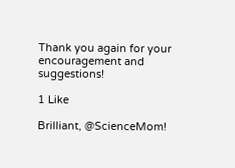Thank you again for your encouragement and suggestions!

1 Like

Brilliant, @ScienceMom!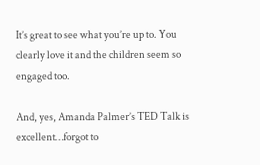It’s great to see what you’re up to. You clearly love it and the children seem so engaged too.

And, yes, Amanda Palmer’s TED Talk is excellent…forgot to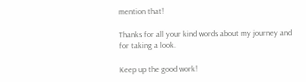mention that!

Thanks for all your kind words about my journey and for taking a look.

Keep up the good work!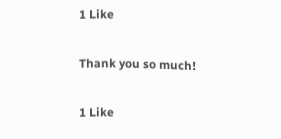1 Like

Thank you so much!

1 Like